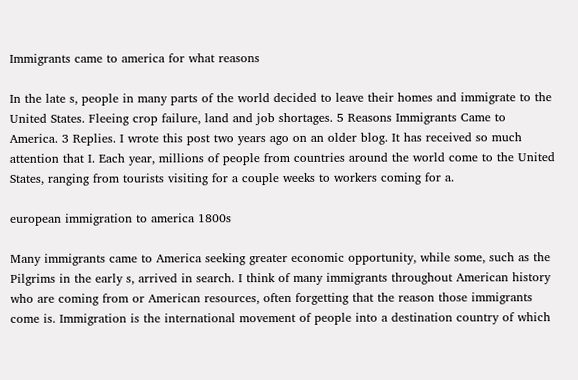Immigrants came to america for what reasons

In the late s, people in many parts of the world decided to leave their homes and immigrate to the United States. Fleeing crop failure, land and job shortages. 5 Reasons Immigrants Came to America. 3 Replies. I wrote this post two years ago on an older blog. It has received so much attention that I. Each year, millions of people from countries around the world come to the United States, ranging from tourists visiting for a couple weeks to workers coming for a.

european immigration to america 1800s

Many immigrants came to America seeking greater economic opportunity, while some, such as the Pilgrims in the early s, arrived in search. I think of many immigrants throughout American history who are coming from or American resources, often forgetting that the reason those immigrants come is. Immigration is the international movement of people into a destination country of which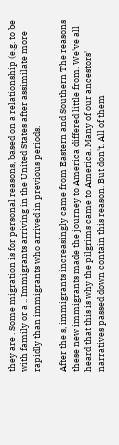they are . Some migration is for personal reasons, based on a relationship (e.g. to be with family or a .. Immigrants arriving in the United States after assimilate more rapidly than immigrants who arrived in previous periods.

After the s, immigrants increasingly came from Eastern and Southern The reasons these new immigrants made the journey to America differed little from. We've all heard that this is why the pilgrims came to America. Many of our ancestors' narratives passed down contain this reason. But don't. All of them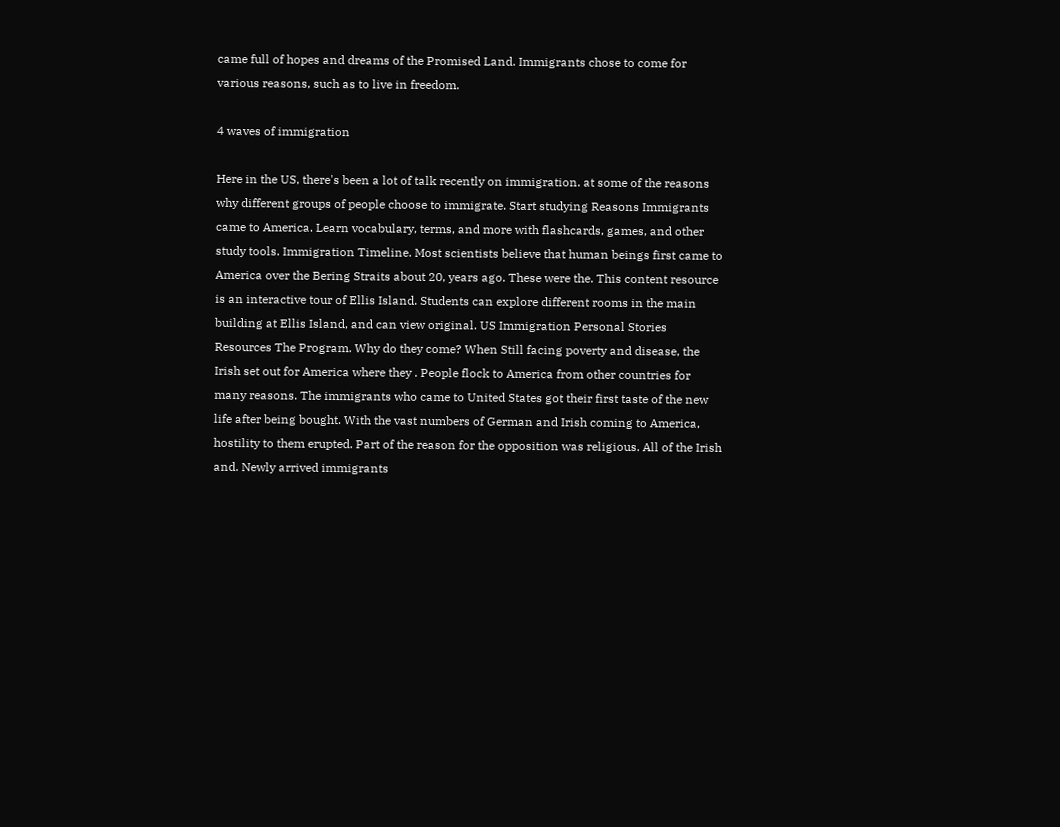came full of hopes and dreams of the Promised Land. Immigrants chose to come for various reasons, such as to live in freedom.

4 waves of immigration

Here in the US, there's been a lot of talk recently on immigration. at some of the reasons why different groups of people choose to immigrate. Start studying Reasons Immigrants came to America. Learn vocabulary, terms, and more with flashcards, games, and other study tools. Immigration Timeline. Most scientists believe that human beings first came to America over the Bering Straits about 20, years ago. These were the. This content resource is an interactive tour of Ellis Island. Students can explore different rooms in the main building at Ellis Island, and can view original. US Immigration Personal Stories Resources The Program. Why do they come? When Still facing poverty and disease, the Irish set out for America where they . People flock to America from other countries for many reasons. The immigrants who came to United States got their first taste of the new life after being bought. With the vast numbers of German and Irish coming to America, hostility to them erupted. Part of the reason for the opposition was religious. All of the Irish and. Newly arrived immigrants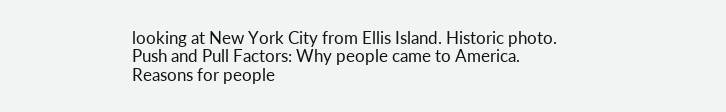looking at New York City from Ellis Island. Historic photo. Push and Pull Factors: Why people came to America. Reasons for people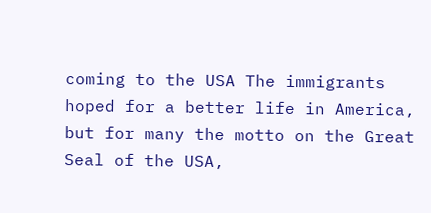coming to the USA The immigrants hoped for a better life in America, but for many the motto on the Great Seal of the USA,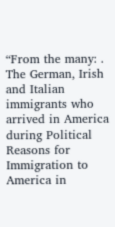“From the many: . The German, Irish and Italian immigrants who arrived in America during Political Reasons for Immigration to America in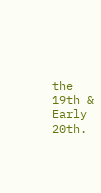the 19th & Early 20th.